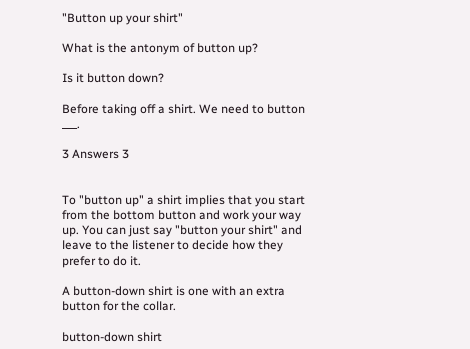"Button up your shirt"

What is the antonym of button up?

Is it button down?

Before taking off a shirt. We need to button ___.

3 Answers 3


To "button up" a shirt implies that you start from the bottom button and work your way up. You can just say "button your shirt" and leave to the listener to decide how they prefer to do it.

A button-down shirt is one with an extra button for the collar.

button-down shirt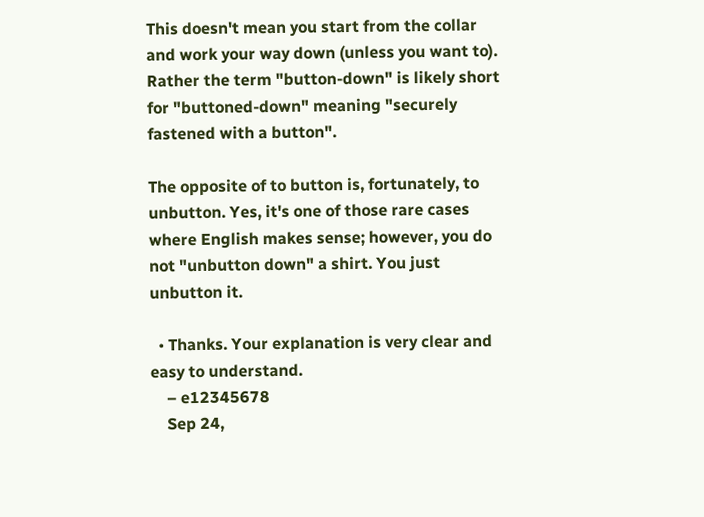This doesn't mean you start from the collar and work your way down (unless you want to). Rather the term "button-down" is likely short for "buttoned-down" meaning "securely fastened with a button".

The opposite of to button is, fortunately, to unbutton. Yes, it's one of those rare cases where English makes sense; however, you do not "unbutton down" a shirt. You just unbutton it.

  • Thanks. Your explanation is very clear and easy to understand.
    – e12345678
    Sep 24,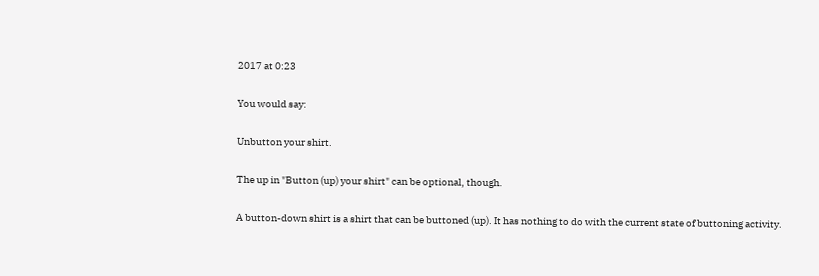2017 at 0:23

You would say:

Unbutton your shirt.

The up in "Button (up) your shirt" can be optional, though.

A button-down shirt is a shirt that can be buttoned (up). It has nothing to do with the current state of buttoning activity.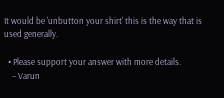It would be 'unbutton your shirt' this is the way that is used generally.

  • Please support your answer with more details.
    – Varun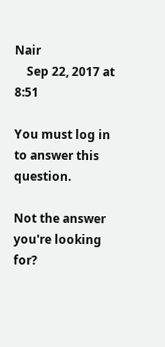Nair
    Sep 22, 2017 at 8:51

You must log in to answer this question.

Not the answer you're looking for?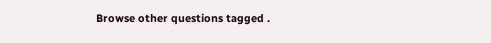Browse other questions tagged .